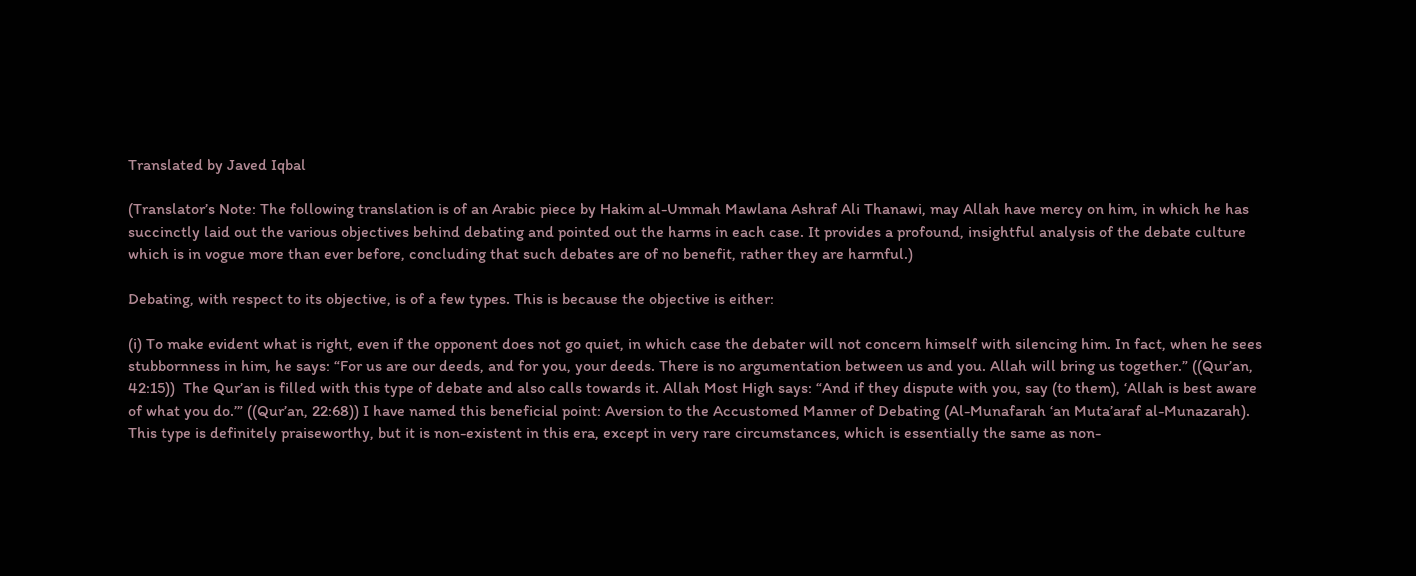Translated by Javed Iqbal

(Translator’s Note: The following translation is of an Arabic piece by Hakim al-Ummah Mawlana Ashraf Ali Thanawi, may Allah have mercy on him, in which he has succinctly laid out the various objectives behind debating and pointed out the harms in each case. It provides a profound, insightful analysis of the debate culture which is in vogue more than ever before, concluding that such debates are of no benefit, rather they are harmful.)

Debating, with respect to its objective, is of a few types. This is because the objective is either:

(i) To make evident what is right, even if the opponent does not go quiet, in which case the debater will not concern himself with silencing him. In fact, when he sees stubbornness in him, he says: “For us are our deeds, and for you, your deeds. There is no argumentation between us and you. Allah will bring us together.” ((Qur’an, 42:15))  The Qur’an is filled with this type of debate and also calls towards it. Allah Most High says: “And if they dispute with you, say (to them), ‘Allah is best aware of what you do.’” ((Qur’an, 22:68)) I have named this beneficial point: Aversion to the Accustomed Manner of Debating (Al-Munafarah ‘an Muta’araf al-Munazarah). This type is definitely praiseworthy, but it is non-existent in this era, except in very rare circumstances, which is essentially the same as non-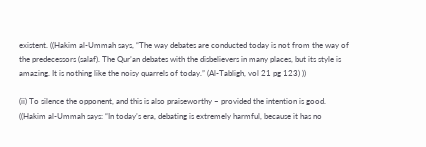existent. ((Hakim al-Ummah says, “The way debates are conducted today is not from the way of the predecessors (salaf). The Qur’an debates with the disbelievers in many places, but its style is amazing. It is nothing like the noisy quarrels of today.” (Al-Tabligh, vol 21 pg 123) ))

(ii) To silence the opponent, and this is also praiseworthy – provided the intention is good. ((Hakim al-Ummah says: “In today’s era, debating is extremely harmful, because it has no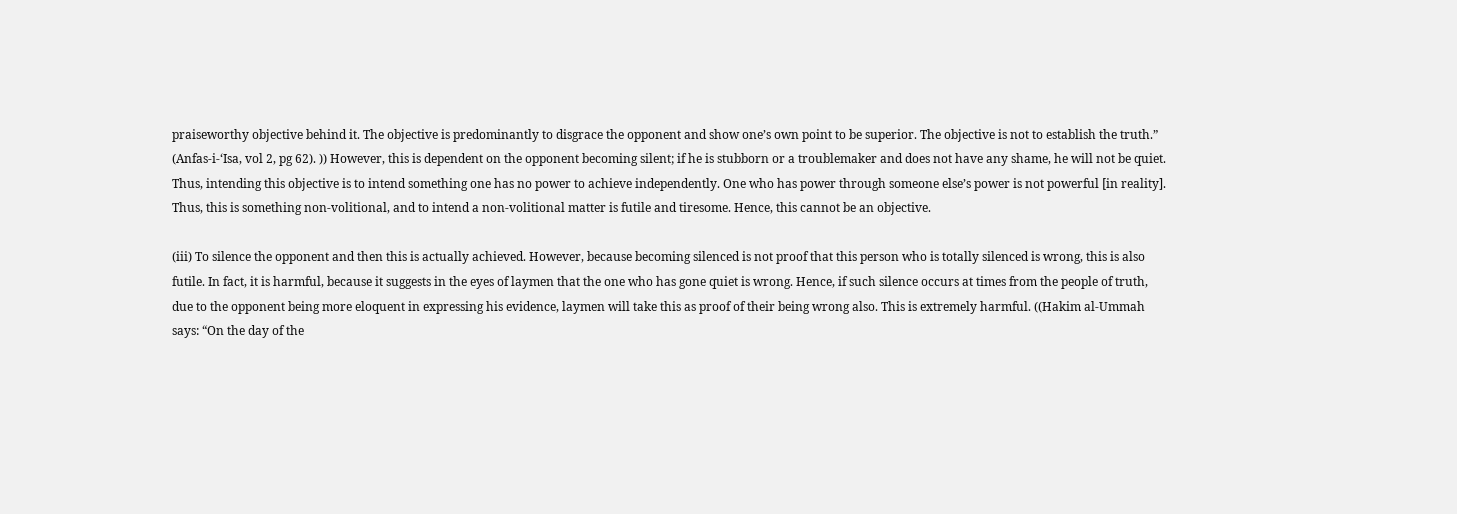praiseworthy objective behind it. The objective is predominantly to disgrace the opponent and show one’s own point to be superior. The objective is not to establish the truth.” (Anfas-i-‘Isa, vol 2, pg 62). )) However, this is dependent on the opponent becoming silent; if he is stubborn or a troublemaker and does not have any shame, he will not be quiet. Thus, intending this objective is to intend something one has no power to achieve independently. One who has power through someone else’s power is not powerful [in reality]. Thus, this is something non-volitional, and to intend a non-volitional matter is futile and tiresome. Hence, this cannot be an objective.

(iii) To silence the opponent and then this is actually achieved. However, because becoming silenced is not proof that this person who is totally silenced is wrong, this is also futile. In fact, it is harmful, because it suggests in the eyes of laymen that the one who has gone quiet is wrong. Hence, if such silence occurs at times from the people of truth, due to the opponent being more eloquent in expressing his evidence, laymen will take this as proof of their being wrong also. This is extremely harmful. ((Hakim al-Ummah says: “On the day of the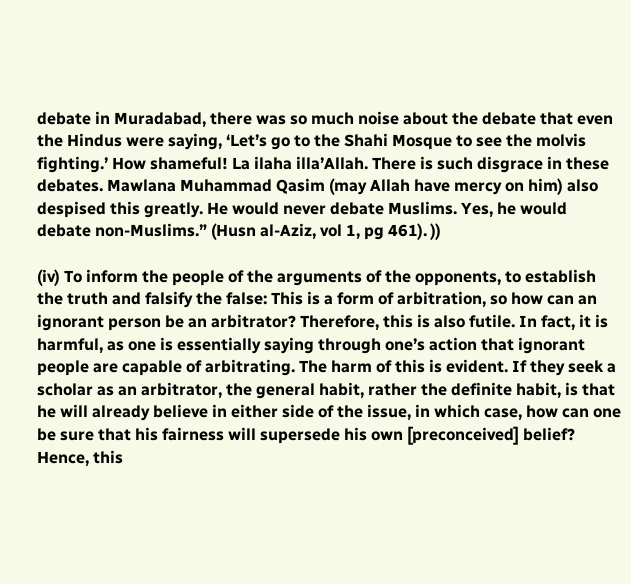debate in Muradabad, there was so much noise about the debate that even the Hindus were saying, ‘Let’s go to the Shahi Mosque to see the molvis fighting.’ How shameful! La ilaha illa’Allah. There is such disgrace in these debates. Mawlana Muhammad Qasim (may Allah have mercy on him) also despised this greatly. He would never debate Muslims. Yes, he would debate non-Muslims.” (Husn al-Aziz, vol 1, pg 461). ))

(iv) To inform the people of the arguments of the opponents, to establish the truth and falsify the false: This is a form of arbitration, so how can an ignorant person be an arbitrator? Therefore, this is also futile. In fact, it is harmful, as one is essentially saying through one’s action that ignorant people are capable of arbitrating. The harm of this is evident. If they seek a scholar as an arbitrator, the general habit, rather the definite habit, is that he will already believe in either side of the issue, in which case, how can one be sure that his fairness will supersede his own [preconceived] belief? Hence, this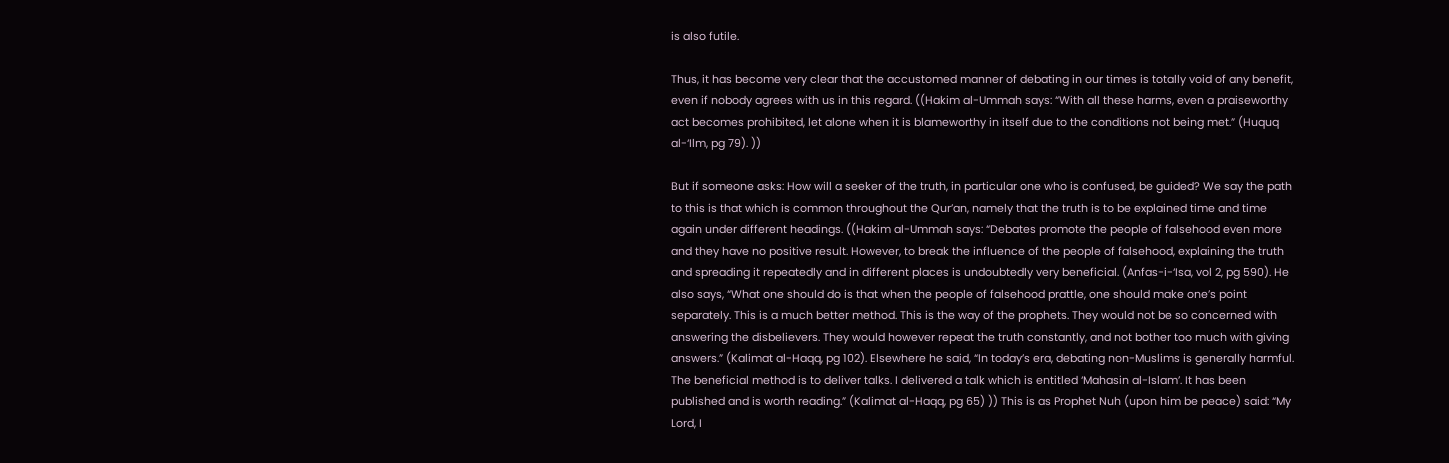is also futile.

Thus, it has become very clear that the accustomed manner of debating in our times is totally void of any benefit, even if nobody agrees with us in this regard. ((Hakim al-Ummah says: “With all these harms, even a praiseworthy act becomes prohibited, let alone when it is blameworthy in itself due to the conditions not being met.” (Huquq al-‘Ilm, pg 79). ))

But if someone asks: How will a seeker of the truth, in particular one who is confused, be guided? We say the path to this is that which is common throughout the Qur’an, namely that the truth is to be explained time and time again under different headings. ((Hakim al-Ummah says: “Debates promote the people of falsehood even more and they have no positive result. However, to break the influence of the people of falsehood, explaining the truth and spreading it repeatedly and in different places is undoubtedly very beneficial. (Anfas-i-‘Isa, vol 2, pg 590). He also says, “What one should do is that when the people of falsehood prattle, one should make one’s point separately. This is a much better method. This is the way of the prophets. They would not be so concerned with answering the disbelievers. They would however repeat the truth constantly, and not bother too much with giving answers.” (Kalimat al-Haqq, pg 102). Elsewhere he said, “In today’s era, debating non-Muslims is generally harmful. The beneficial method is to deliver talks. I delivered a talk which is entitled ‘Mahasin al-Islam’. It has been published and is worth reading.” (Kalimat al-Haqq, pg 65) )) This is as Prophet Nuh (upon him be peace) said: “My Lord, I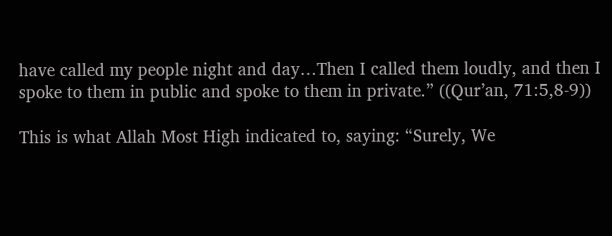have called my people night and day…Then I called them loudly, and then I spoke to them in public and spoke to them in private.” ((Qur’an, 71:5,8-9))

This is what Allah Most High indicated to, saying: “Surely, We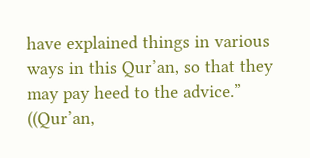have explained things in various ways in this Qur’an, so that they may pay heed to the advice.” ((Qur’an,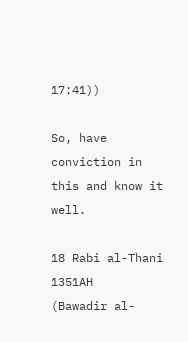17:41))

So, have conviction in this and know it well.

18 Rabi al-Thani 1351AH
(Bawadir al-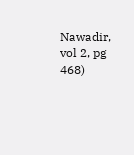Nawadir, vol 2, pg 468)